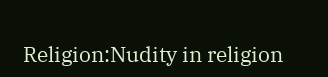Religion:Nudity in religion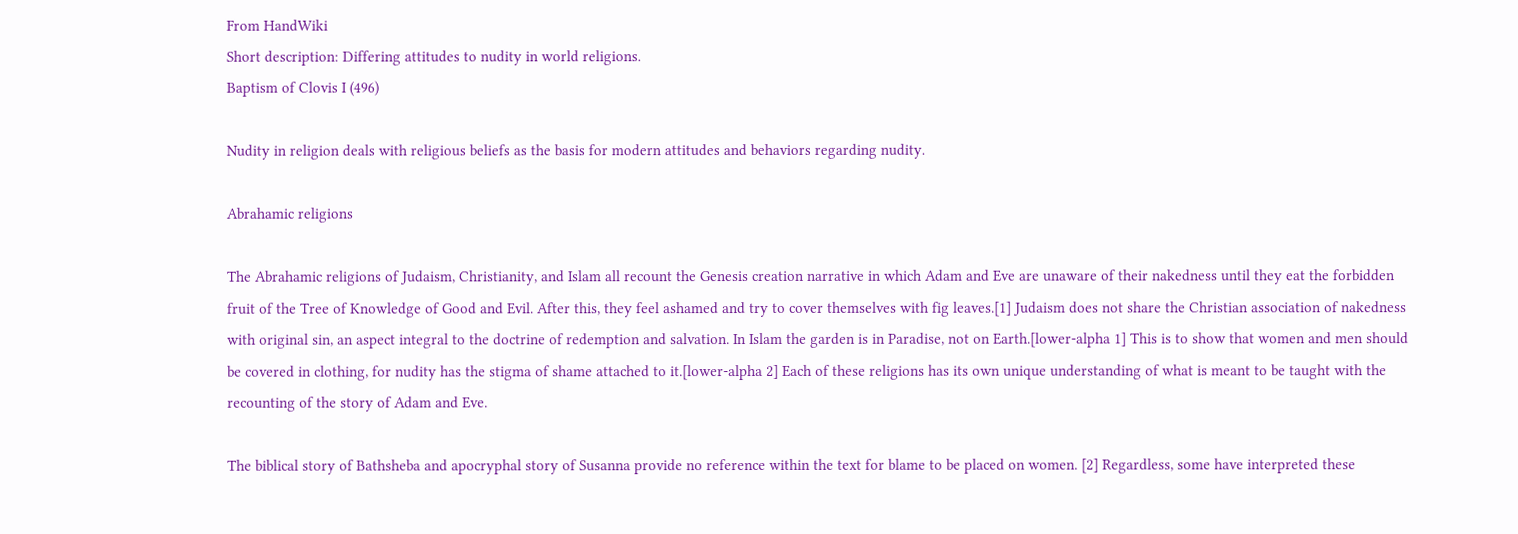From HandWiki
Short description: Differing attitudes to nudity in world religions.
Baptism of Clovis I (496)

Nudity in religion deals with religious beliefs as the basis for modern attitudes and behaviors regarding nudity.

Abrahamic religions

The Abrahamic religions of Judaism, Christianity, and Islam all recount the Genesis creation narrative in which Adam and Eve are unaware of their nakedness until they eat the forbidden fruit of the Tree of Knowledge of Good and Evil. After this, they feel ashamed and try to cover themselves with fig leaves.[1] Judaism does not share the Christian association of nakedness with original sin, an aspect integral to the doctrine of redemption and salvation. In Islam the garden is in Paradise, not on Earth.[lower-alpha 1] This is to show that women and men should be covered in clothing, for nudity has the stigma of shame attached to it.[lower-alpha 2] Each of these religions has its own unique understanding of what is meant to be taught with the recounting of the story of Adam and Eve.

The biblical story of Bathsheba and apocryphal story of Susanna provide no reference within the text for blame to be placed on women. [2] Regardless, some have interpreted these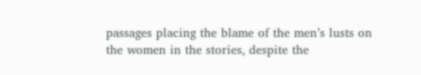passages placing the blame of the men’s lusts on the women in the stories, despite the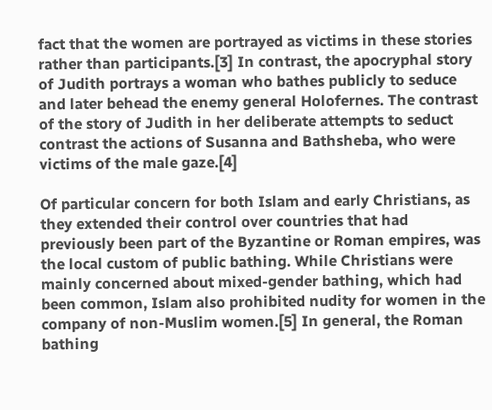fact that the women are portrayed as victims in these stories rather than participants.[3] In contrast, the apocryphal story of Judith portrays a woman who bathes publicly to seduce and later behead the enemy general Holofernes. The contrast of the story of Judith in her deliberate attempts to seduct contrast the actions of Susanna and Bathsheba, who were victims of the male gaze.[4]

Of particular concern for both Islam and early Christians, as they extended their control over countries that had previously been part of the Byzantine or Roman empires, was the local custom of public bathing. While Christians were mainly concerned about mixed-gender bathing, which had been common, Islam also prohibited nudity for women in the company of non-Muslim women.[5] In general, the Roman bathing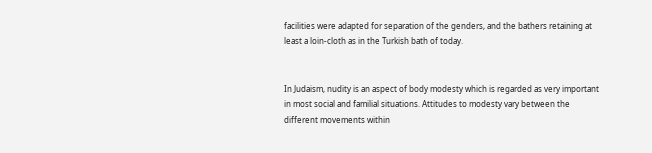facilities were adapted for separation of the genders, and the bathers retaining at least a loin-cloth as in the Turkish bath of today.


In Judaism, nudity is an aspect of body modesty which is regarded as very important in most social and familial situations. Attitudes to modesty vary between the different movements within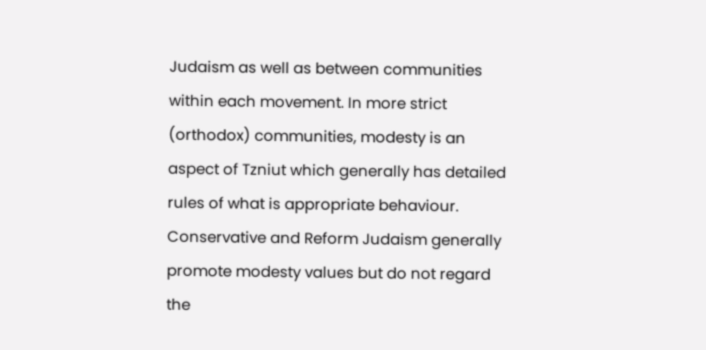Judaism as well as between communities within each movement. In more strict (orthodox) communities, modesty is an aspect of Tzniut which generally has detailed rules of what is appropriate behaviour. Conservative and Reform Judaism generally promote modesty values but do not regard the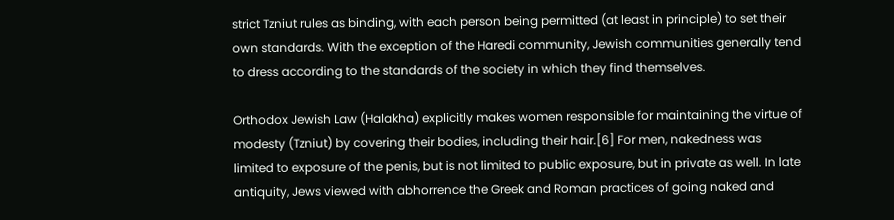strict Tzniut rules as binding, with each person being permitted (at least in principle) to set their own standards. With the exception of the Haredi community, Jewish communities generally tend to dress according to the standards of the society in which they find themselves.

Orthodox Jewish Law (Halakha) explicitly makes women responsible for maintaining the virtue of modesty (Tzniut) by covering their bodies, including their hair.[6] For men, nakedness was limited to exposure of the penis, but is not limited to public exposure, but in private as well. In late antiquity, Jews viewed with abhorrence the Greek and Roman practices of going naked and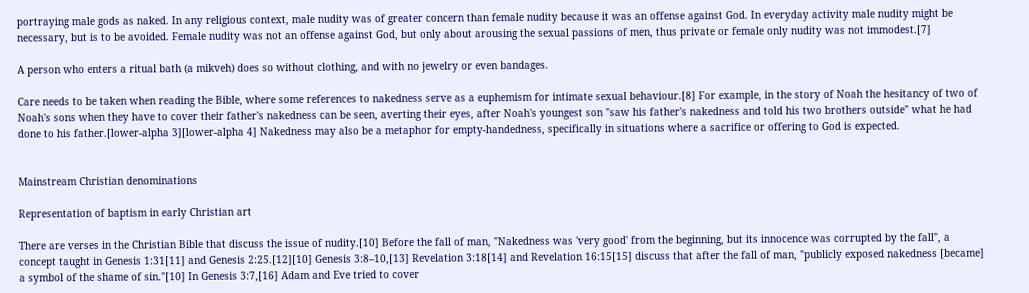portraying male gods as naked. In any religious context, male nudity was of greater concern than female nudity because it was an offense against God. In everyday activity male nudity might be necessary, but is to be avoided. Female nudity was not an offense against God, but only about arousing the sexual passions of men, thus private or female only nudity was not immodest.[7]

A person who enters a ritual bath (a mikveh) does so without clothing, and with no jewelry or even bandages.

Care needs to be taken when reading the Bible, where some references to nakedness serve as a euphemism for intimate sexual behaviour.[8] For example, in the story of Noah the hesitancy of two of Noah's sons when they have to cover their father's nakedness can be seen, averting their eyes, after Noah's youngest son "saw his father's nakedness and told his two brothers outside" what he had done to his father.[lower-alpha 3][lower-alpha 4] Nakedness may also be a metaphor for empty-handedness, specifically in situations where a sacrifice or offering to God is expected.


Mainstream Christian denominations

Representation of baptism in early Christian art

There are verses in the Christian Bible that discuss the issue of nudity.[10] Before the fall of man, "Nakedness was 'very good' from the beginning, but its innocence was corrupted by the fall", a concept taught in Genesis 1:31[11] and Genesis 2:25.[12][10] Genesis 3:8–10,[13] Revelation 3:18[14] and Revelation 16:15[15] discuss that after the fall of man, "publicly exposed nakedness [became] a symbol of the shame of sin."[10] In Genesis 3:7,[16] Adam and Eve tried to cover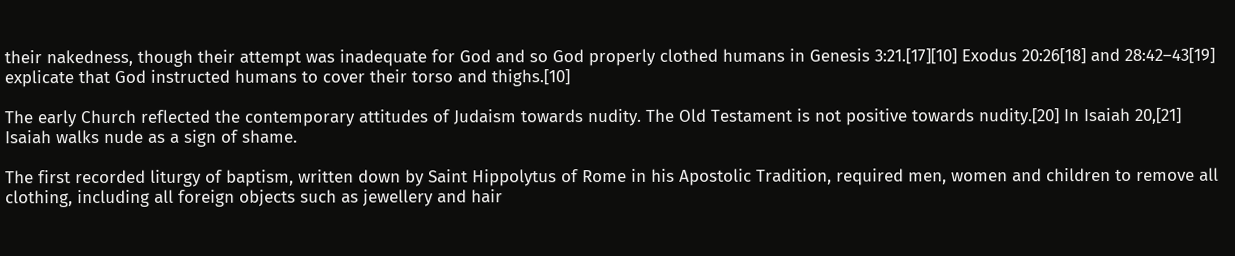their nakedness, though their attempt was inadequate for God and so God properly clothed humans in Genesis 3:21.[17][10] Exodus 20:26[18] and 28:42–43[19] explicate that God instructed humans to cover their torso and thighs.[10]

The early Church reflected the contemporary attitudes of Judaism towards nudity. The Old Testament is not positive towards nudity.[20] In Isaiah 20,[21] Isaiah walks nude as a sign of shame.

The first recorded liturgy of baptism, written down by Saint Hippolytus of Rome in his Apostolic Tradition, required men, women and children to remove all clothing, including all foreign objects such as jewellery and hair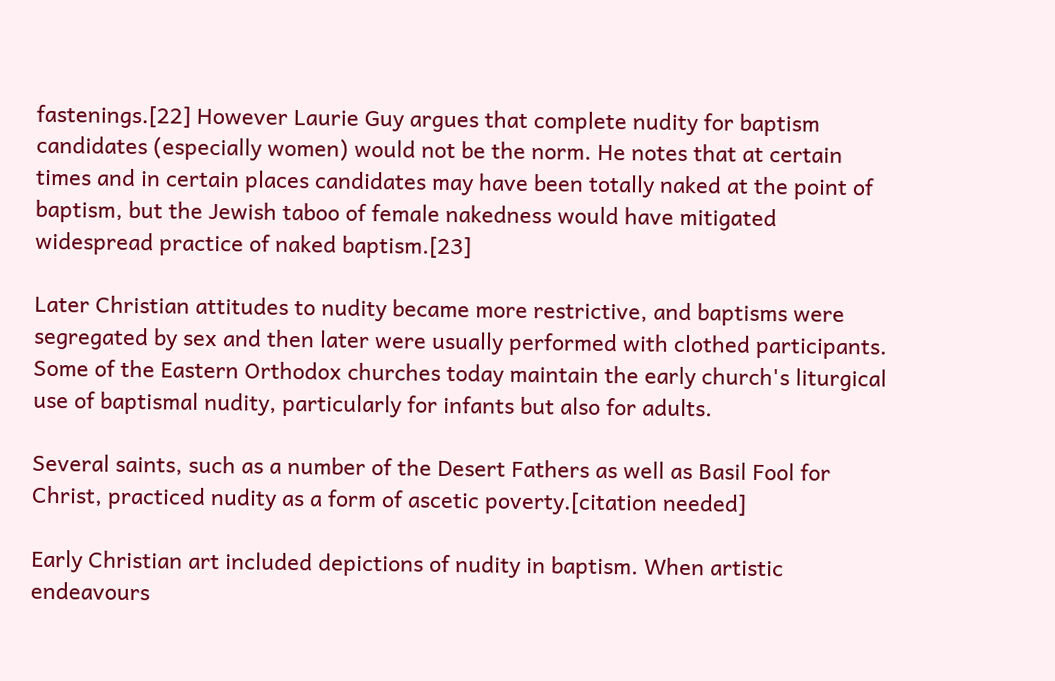fastenings.[22] However Laurie Guy argues that complete nudity for baptism candidates (especially women) would not be the norm. He notes that at certain times and in certain places candidates may have been totally naked at the point of baptism, but the Jewish taboo of female nakedness would have mitigated widespread practice of naked baptism.[23]

Later Christian attitudes to nudity became more restrictive, and baptisms were segregated by sex and then later were usually performed with clothed participants. Some of the Eastern Orthodox churches today maintain the early church's liturgical use of baptismal nudity, particularly for infants but also for adults.

Several saints, such as a number of the Desert Fathers as well as Basil Fool for Christ, practiced nudity as a form of ascetic poverty.[citation needed]

Early Christian art included depictions of nudity in baptism. When artistic endeavours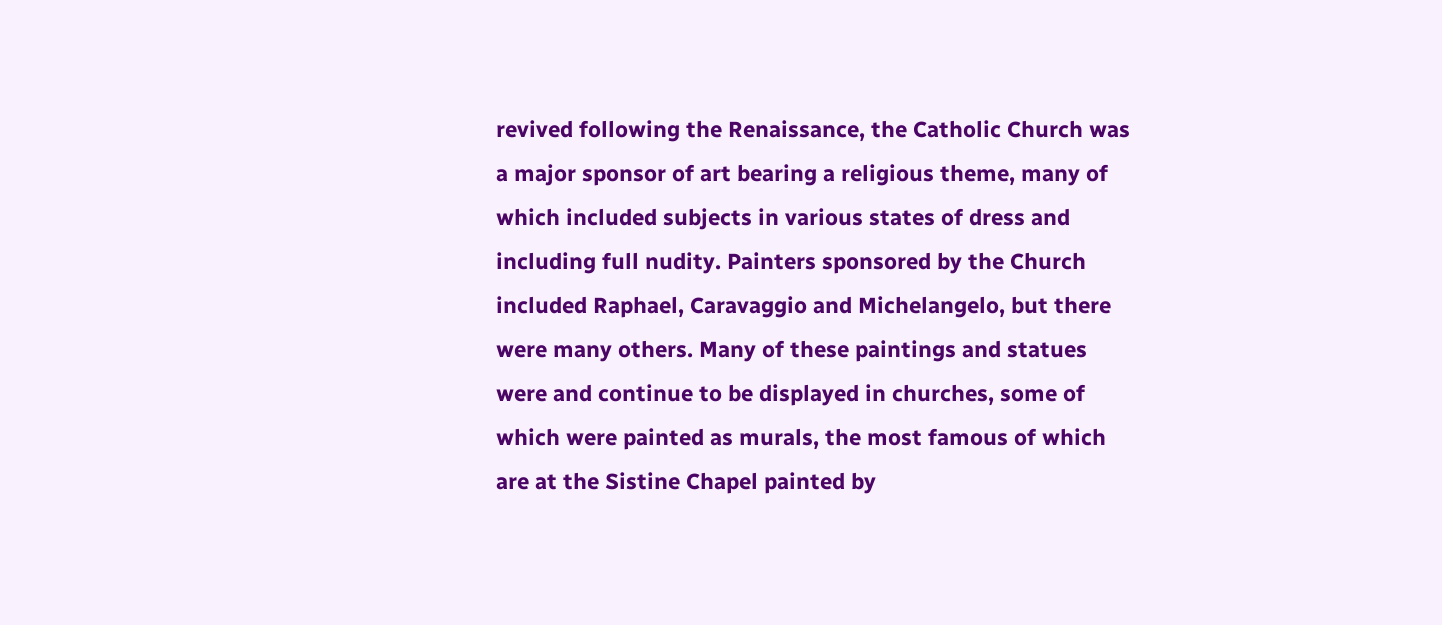revived following the Renaissance, the Catholic Church was a major sponsor of art bearing a religious theme, many of which included subjects in various states of dress and including full nudity. Painters sponsored by the Church included Raphael, Caravaggio and Michelangelo, but there were many others. Many of these paintings and statues were and continue to be displayed in churches, some of which were painted as murals, the most famous of which are at the Sistine Chapel painted by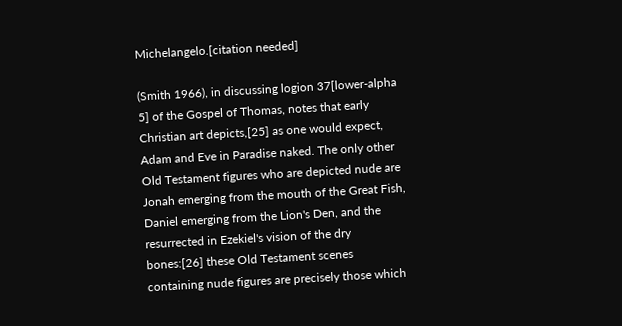Michelangelo.[citation needed]

(Smith 1966), in discussing logion 37[lower-alpha 5] of the Gospel of Thomas, notes that early Christian art depicts,[25] as one would expect, Adam and Eve in Paradise naked. The only other Old Testament figures who are depicted nude are Jonah emerging from the mouth of the Great Fish, Daniel emerging from the Lion's Den, and the resurrected in Ezekiel's vision of the dry bones:[26] these Old Testament scenes containing nude figures are precisely those which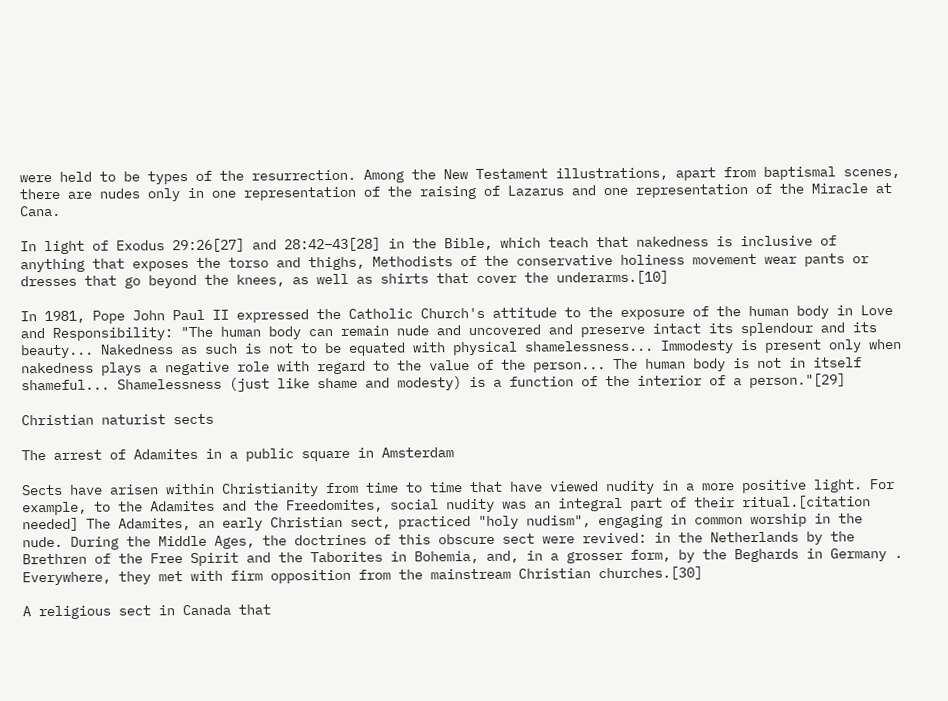were held to be types of the resurrection. Among the New Testament illustrations, apart from baptismal scenes, there are nudes only in one representation of the raising of Lazarus and one representation of the Miracle at Cana.

In light of Exodus 29:26[27] and 28:42–43[28] in the Bible, which teach that nakedness is inclusive of anything that exposes the torso and thighs, Methodists of the conservative holiness movement wear pants or dresses that go beyond the knees, as well as shirts that cover the underarms.[10]

In 1981, Pope John Paul II expressed the Catholic Church's attitude to the exposure of the human body in Love and Responsibility: "The human body can remain nude and uncovered and preserve intact its splendour and its beauty... Nakedness as such is not to be equated with physical shamelessness... Immodesty is present only when nakedness plays a negative role with regard to the value of the person... The human body is not in itself shameful... Shamelessness (just like shame and modesty) is a function of the interior of a person."[29]

Christian naturist sects

The arrest of Adamites in a public square in Amsterdam

Sects have arisen within Christianity from time to time that have viewed nudity in a more positive light. For example, to the Adamites and the Freedomites, social nudity was an integral part of their ritual.[citation needed] The Adamites, an early Christian sect, practiced "holy nudism", engaging in common worship in the nude. During the Middle Ages, the doctrines of this obscure sect were revived: in the Netherlands by the Brethren of the Free Spirit and the Taborites in Bohemia, and, in a grosser form, by the Beghards in Germany . Everywhere, they met with firm opposition from the mainstream Christian churches.[30]

A religious sect in Canada that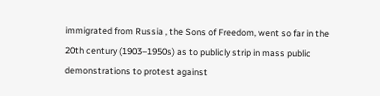immigrated from Russia , the Sons of Freedom, went so far in the 20th century (1903–1950s) as to publicly strip in mass public demonstrations to protest against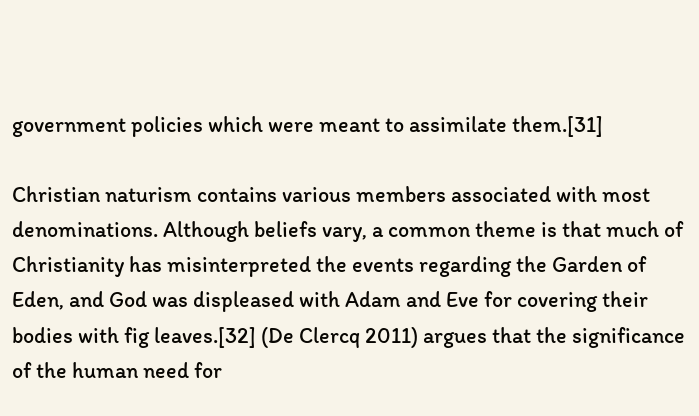government policies which were meant to assimilate them.[31]

Christian naturism contains various members associated with most denominations. Although beliefs vary, a common theme is that much of Christianity has misinterpreted the events regarding the Garden of Eden, and God was displeased with Adam and Eve for covering their bodies with fig leaves.[32] (De Clercq 2011) argues that the significance of the human need for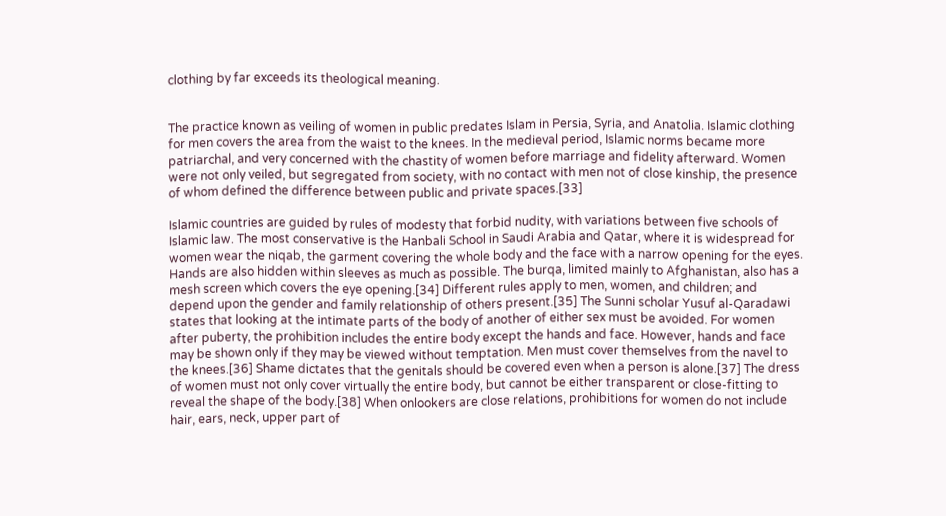clothing by far exceeds its theological meaning.


The practice known as veiling of women in public predates Islam in Persia, Syria, and Anatolia. Islamic clothing for men covers the area from the waist to the knees. In the medieval period, Islamic norms became more patriarchal, and very concerned with the chastity of women before marriage and fidelity afterward. Women were not only veiled, but segregated from society, with no contact with men not of close kinship, the presence of whom defined the difference between public and private spaces.[33]

Islamic countries are guided by rules of modesty that forbid nudity, with variations between five schools of Islamic law. The most conservative is the Hanbali School in Saudi Arabia and Qatar, where it is widespread for women wear the niqab, the garment covering the whole body and the face with a narrow opening for the eyes. Hands are also hidden within sleeves as much as possible. The burqa, limited mainly to Afghanistan, also has a mesh screen which covers the eye opening.[34] Different rules apply to men, women, and children; and depend upon the gender and family relationship of others present.[35] The Sunni scholar Yusuf al-Qaradawi states that looking at the intimate parts of the body of another of either sex must be avoided. For women after puberty, the prohibition includes the entire body except the hands and face. However, hands and face may be shown only if they may be viewed without temptation. Men must cover themselves from the navel to the knees.[36] Shame dictates that the genitals should be covered even when a person is alone.[37] The dress of women must not only cover virtually the entire body, but cannot be either transparent or close-fitting to reveal the shape of the body.[38] When onlookers are close relations, prohibitions for women do not include hair, ears, neck, upper part of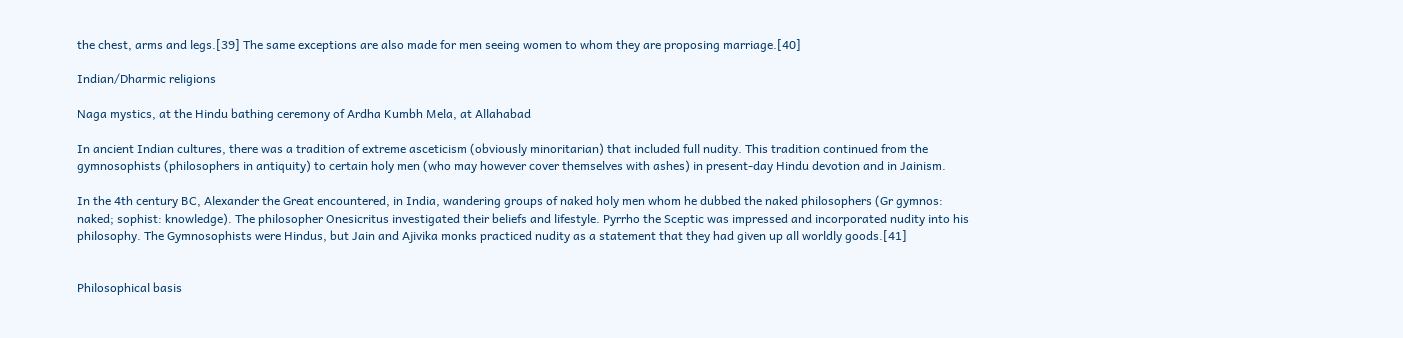the chest, arms and legs.[39] The same exceptions are also made for men seeing women to whom they are proposing marriage.[40]

Indian/Dharmic religions

Naga mystics, at the Hindu bathing ceremony of Ardha Kumbh Mela, at Allahabad

In ancient Indian cultures, there was a tradition of extreme asceticism (obviously minoritarian) that included full nudity. This tradition continued from the gymnosophists (philosophers in antiquity) to certain holy men (who may however cover themselves with ashes) in present-day Hindu devotion and in Jainism.

In the 4th century BC, Alexander the Great encountered, in India, wandering groups of naked holy men whom he dubbed the naked philosophers (Gr gymnos: naked; sophist: knowledge). The philosopher Onesicritus investigated their beliefs and lifestyle. Pyrrho the Sceptic was impressed and incorporated nudity into his philosophy. The Gymnosophists were Hindus, but Jain and Ajivika monks practiced nudity as a statement that they had given up all worldly goods.[41]


Philosophical basis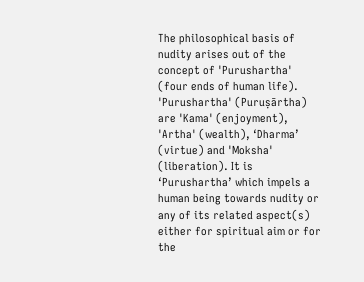The philosophical basis of nudity arises out of the concept of 'Purushartha' (four ends of human life). 'Purushartha' (Puruṣārtha) are 'Kama' (enjoyment), 'Artha' (wealth), ‘Dharma’ (virtue) and 'Moksha' (liberation). It is ‘Purushartha’ which impels a human being towards nudity or any of its related aspect(s) either for spiritual aim or for the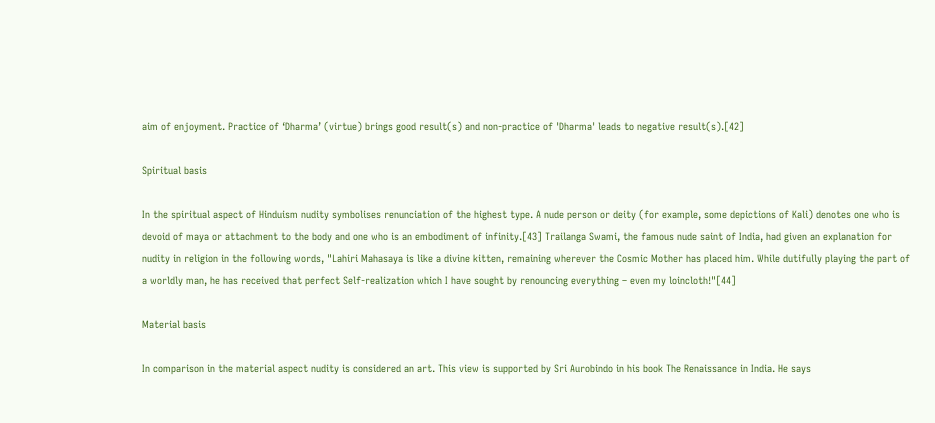aim of enjoyment. Practice of ‘Dharma’ (virtue) brings good result(s) and non-practice of 'Dharma' leads to negative result(s).[42]

Spiritual basis

In the spiritual aspect of Hinduism nudity symbolises renunciation of the highest type. A nude person or deity (for example, some depictions of Kali) denotes one who is devoid of maya or attachment to the body and one who is an embodiment of infinity.[43] Trailanga Swami, the famous nude saint of India, had given an explanation for nudity in religion in the following words, "Lahiri Mahasaya is like a divine kitten, remaining wherever the Cosmic Mother has placed him. While dutifully playing the part of a worldly man, he has received that perfect Self-realization which I have sought by renouncing everything – even my loincloth!"[44]

Material basis

In comparison in the material aspect nudity is considered an art. This view is supported by Sri Aurobindo in his book The Renaissance in India. He says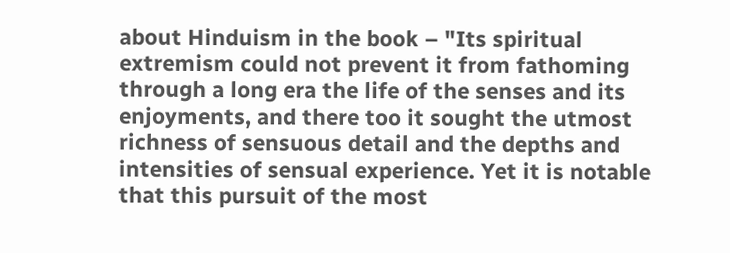about Hinduism in the book – "Its spiritual extremism could not prevent it from fathoming through a long era the life of the senses and its enjoyments, and there too it sought the utmost richness of sensuous detail and the depths and intensities of sensual experience. Yet it is notable that this pursuit of the most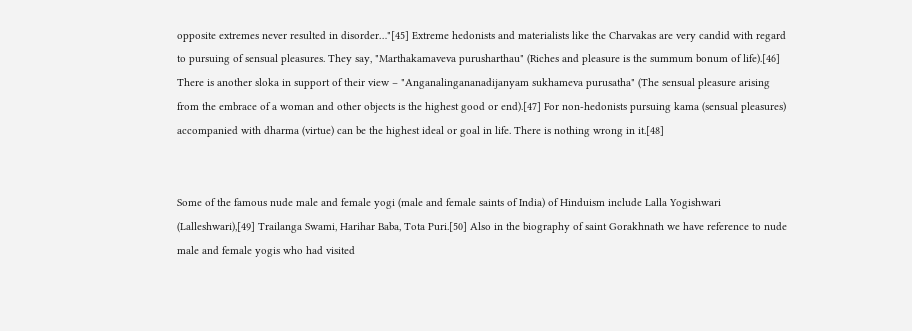opposite extremes never resulted in disorder…"[45] Extreme hedonists and materialists like the Charvakas are very candid with regard to pursuing of sensual pleasures. They say, "Marthakamaveva purusharthau" (Riches and pleasure is the summum bonum of life).[46] There is another sloka in support of their view – "Anganalingananadijanyam sukhameva purusatha" (The sensual pleasure arising from the embrace of a woman and other objects is the highest good or end).[47] For non-hedonists pursuing kama (sensual pleasures) accompanied with dharma (virtue) can be the highest ideal or goal in life. There is nothing wrong in it.[48]


Some of the famous nude male and female yogi (male and female saints of India) of Hinduism include Lalla Yogishwari (Lalleshwari),[49] Trailanga Swami, Harihar Baba, Tota Puri.[50] Also in the biography of saint Gorakhnath we have reference to nude male and female yogis who had visited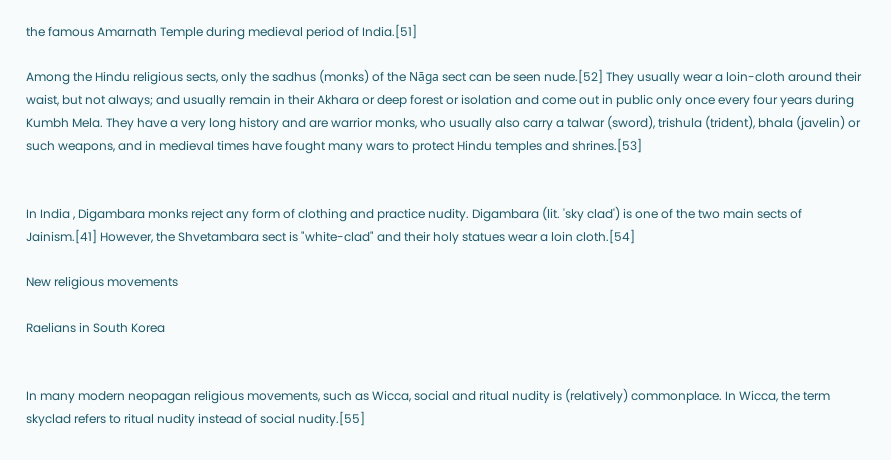the famous Amarnath Temple during medieval period of India.[51]

Among the Hindu religious sects, only the sadhus (monks) of the Nāga sect can be seen nude.[52] They usually wear a loin-cloth around their waist, but not always; and usually remain in their Akhara or deep forest or isolation and come out in public only once every four years during Kumbh Mela. They have a very long history and are warrior monks, who usually also carry a talwar (sword), trishula (trident), bhala (javelin) or such weapons, and in medieval times have fought many wars to protect Hindu temples and shrines.[53]


In India , Digambara monks reject any form of clothing and practice nudity. Digambara (lit. 'sky clad') is one of the two main sects of Jainism.[41] However, the Shvetambara sect is "white-clad" and their holy statues wear a loin cloth.[54]

New religious movements

Raelians in South Korea


In many modern neopagan religious movements, such as Wicca, social and ritual nudity is (relatively) commonplace. In Wicca, the term skyclad refers to ritual nudity instead of social nudity.[55]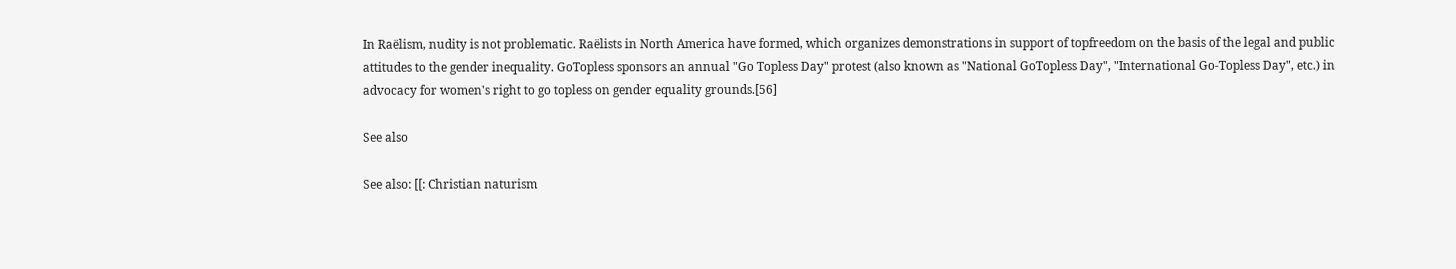In Raëlism, nudity is not problematic. Raëlists in North America have formed, which organizes demonstrations in support of topfreedom on the basis of the legal and public attitudes to the gender inequality. GoTopless sponsors an annual "Go Topless Day" protest (also known as "National GoTopless Day", "International Go-Topless Day", etc.) in advocacy for women's right to go topless on gender equality grounds.[56]

See also

See also: [[: Christian naturism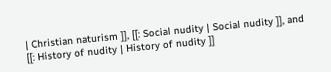| Christian naturism ]], [[: Social nudity | Social nudity ]], and [[: History of nudity | History of nudity ]]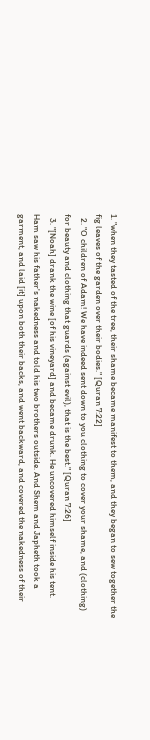1. "when they tasted of the tree, their shame became manifest to them, and they began to sew together the fig leaves of the garden over their bodies." [Quran 7:22]
  2. "O children of Adam! We have indeed sent down to you clothing to cover your shame, and (clothing) for beauty and clothing that guards (against evil), that is the best." [Quran 7:26]
  3. "[Noah] drank the wine [of his vineyard] and became drunk. He uncovered himself inside his tent. Ham saw his father's nakedness and told his two brothers outside. And Shem and Japheth took a garment, and laid [it] upon both their backs, and went backward, and covered the nakedness of their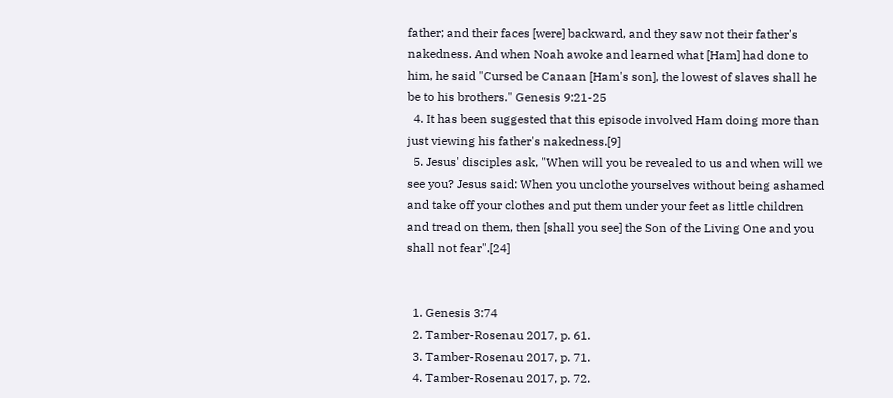father; and their faces [were] backward, and they saw not their father's nakedness. And when Noah awoke and learned what [Ham] had done to him, he said "Cursed be Canaan [Ham's son], the lowest of slaves shall he be to his brothers." Genesis 9:21-25
  4. It has been suggested that this episode involved Ham doing more than just viewing his father's nakedness.[9]
  5. Jesus' disciples ask, "When will you be revealed to us and when will we see you? Jesus said: When you unclothe yourselves without being ashamed and take off your clothes and put them under your feet as little children and tread on them, then [shall you see] the Son of the Living One and you shall not fear".[24]


  1. Genesis 3:74
  2. Tamber-Rosenau 2017, p. 61.
  3. Tamber-Rosenau 2017, p. 71.
  4. Tamber-Rosenau 2017, p. 72.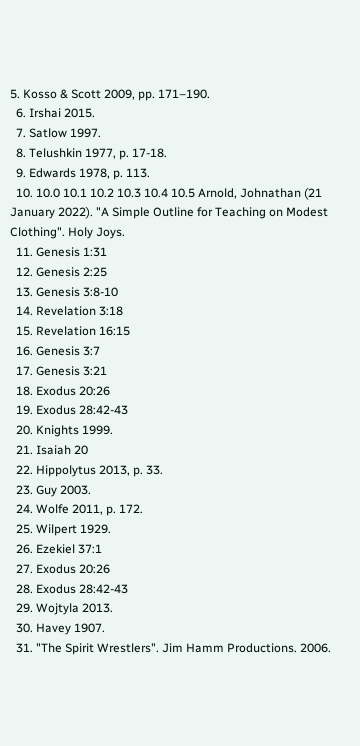5. Kosso & Scott 2009, pp. 171–190.
  6. Irshai 2015.
  7. Satlow 1997.
  8. Telushkin 1977, p. 17-18.
  9. Edwards 1978, p. 113.
  10. 10.0 10.1 10.2 10.3 10.4 10.5 Arnold, Johnathan (21 January 2022). "A Simple Outline for Teaching on Modest Clothing". Holy Joys.
  11. Genesis 1:31
  12. Genesis 2:25
  13. Genesis 3:8-10
  14. Revelation 3:18
  15. Revelation 16:15
  16. Genesis 3:7
  17. Genesis 3:21
  18. Exodus 20:26
  19. Exodus 28:42-43
  20. Knights 1999.
  21. Isaiah 20
  22. Hippolytus 2013, p. 33.
  23. Guy 2003.
  24. Wolfe 2011, p. 172.
  25. Wilpert 1929.
  26. Ezekiel 37:1
  27. Exodus 20:26
  28. Exodus 28:42-43
  29. Wojtyla 2013.
  30. Havey 1907.
  31. "The Spirit Wrestlers". Jim Hamm Productions. 2006.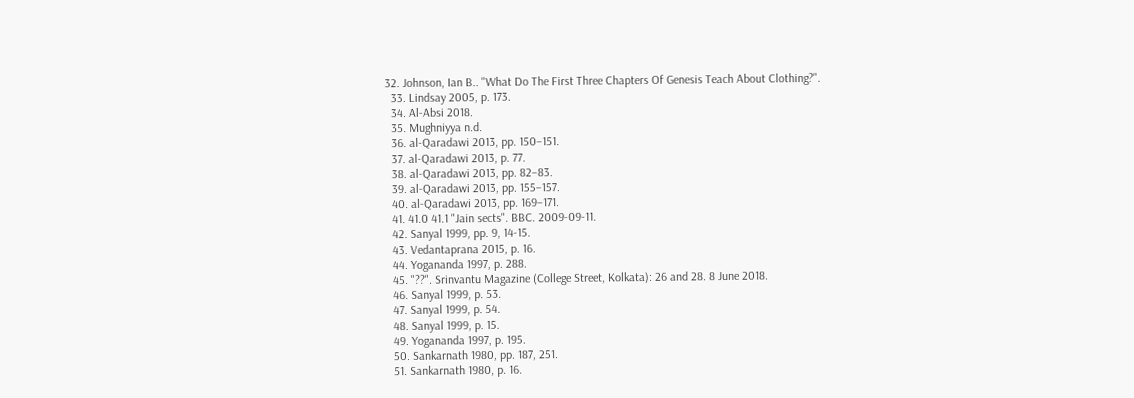32. Johnson, Ian B.. "What Do The First Three Chapters Of Genesis Teach About Clothing?".
  33. Lindsay 2005, p. 173.
  34. Al-Absi 2018.
  35. Mughniyya n.d.
  36. al-Qaradawi 2013, pp. 150–151.
  37. al-Qaradawi 2013, p. 77.
  38. al-Qaradawi 2013, pp. 82–83.
  39. al-Qaradawi 2013, pp. 155–157.
  40. al-Qaradawi 2013, pp. 169–171.
  41. 41.0 41.1 "Jain sects". BBC. 2009-09-11.
  42. Sanyal 1999, pp. 9, 14-15.
  43. Vedantaprana 2015, p. 16.
  44. Yogananda 1997, p. 288.
  45. "??". Srinvantu Magazine (College Street, Kolkata): 26 and 28. 8 June 2018.
  46. Sanyal 1999, p. 53.
  47. Sanyal 1999, p. 54.
  48. Sanyal 1999, p. 15.
  49. Yogananda 1997, p. 195.
  50. Sankarnath 1980, pp. 187, 251.
  51. Sankarnath 1980, p. 16.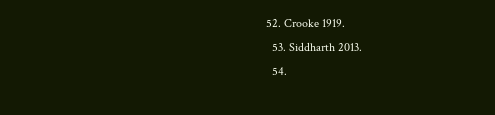52. Crooke 1919.
  53. Siddharth 2013.
  54.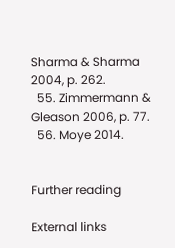Sharma & Sharma 2004, p. 262.
  55. Zimmermann & Gleason 2006, p. 77.
  56. Moye 2014.


Further reading

External links